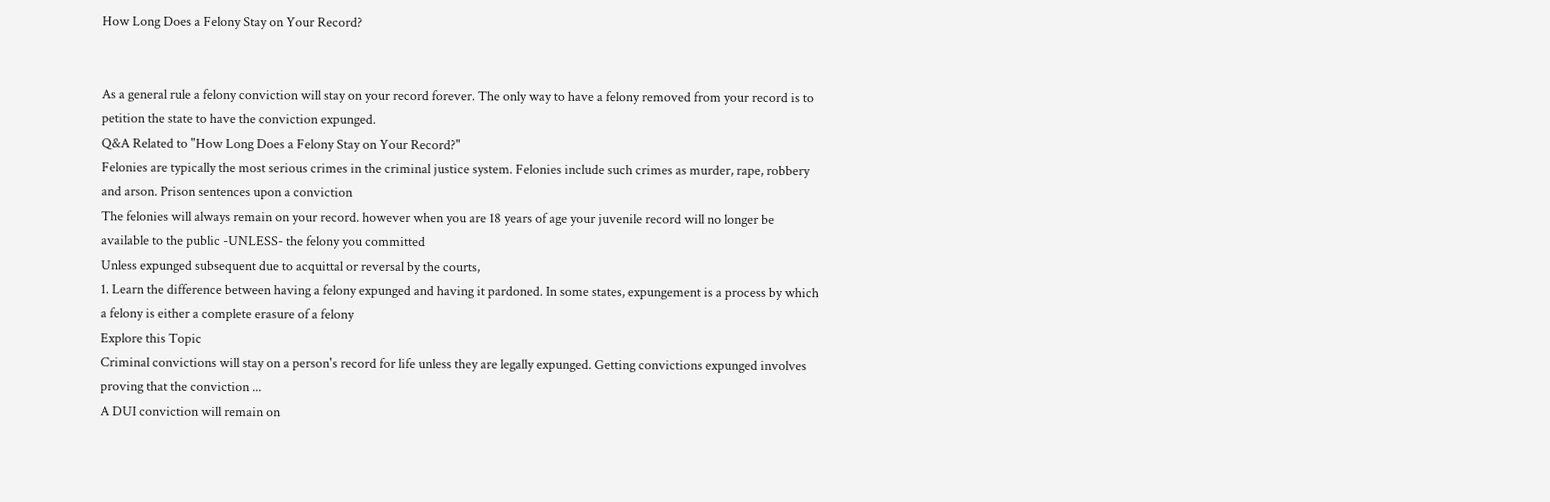How Long Does a Felony Stay on Your Record?


As a general rule a felony conviction will stay on your record forever. The only way to have a felony removed from your record is to petition the state to have the conviction expunged.
Q&A Related to "How Long Does a Felony Stay on Your Record?"
Felonies are typically the most serious crimes in the criminal justice system. Felonies include such crimes as murder, rape, robbery and arson. Prison sentences upon a conviction
The felonies will always remain on your record. however when you are 18 years of age your juvenile record will no longer be available to the public -UNLESS- the felony you committed
Unless expunged subsequent due to acquittal or reversal by the courts,
1. Learn the difference between having a felony expunged and having it pardoned. In some states, expungement is a process by which a felony is either a complete erasure of a felony
Explore this Topic
Criminal convictions will stay on a person's record for life unless they are legally expunged. Getting convictions expunged involves proving that the conviction ...
A DUI conviction will remain on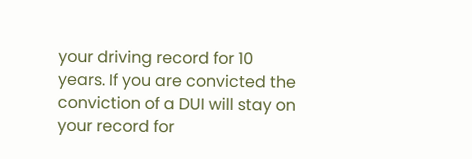your driving record for 10 years. If you are convicted the conviction of a DUI will stay on your record for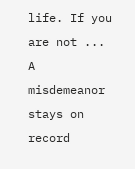life. If you are not ...
A misdemeanor stays on record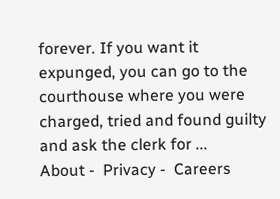forever. If you want it expunged, you can go to the courthouse where you were charged, tried and found guilty and ask the clerk for ...
About -  Privacy -  Careers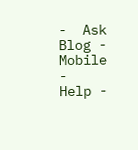-  Ask Blog -  Mobile -  Help -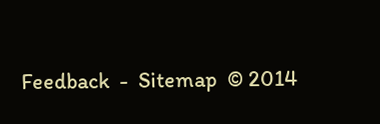Feedback  -  Sitemap  © 2014